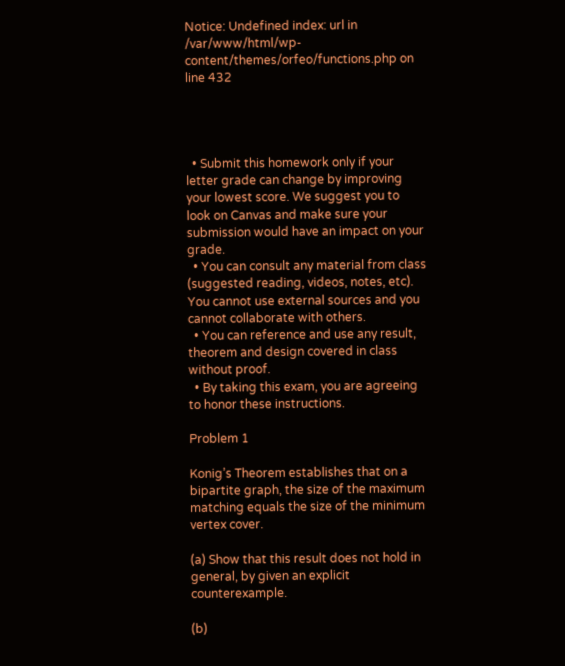Notice: Undefined index: url in /var/www/html/wp-content/themes/orfeo/functions.php on line 432




  • Submit this homework only if your letter grade can change by improving your lowest score. We suggest you to look on Canvas and make sure your submission would have an impact on your grade.
  • You can consult any material from class (suggested reading, videos, notes, etc). You cannot use external sources and you cannot collaborate with others.
  • You can reference and use any result, theorem and design covered in class without proof.
  • By taking this exam, you are agreeing to honor these instructions.

Problem 1

Konig’s Theorem establishes that on a bipartite graph, the size of the maximum matching equals the size of the minimum vertex cover.

(a) Show that this result does not hold in general, by given an explicit counterexample.

(b)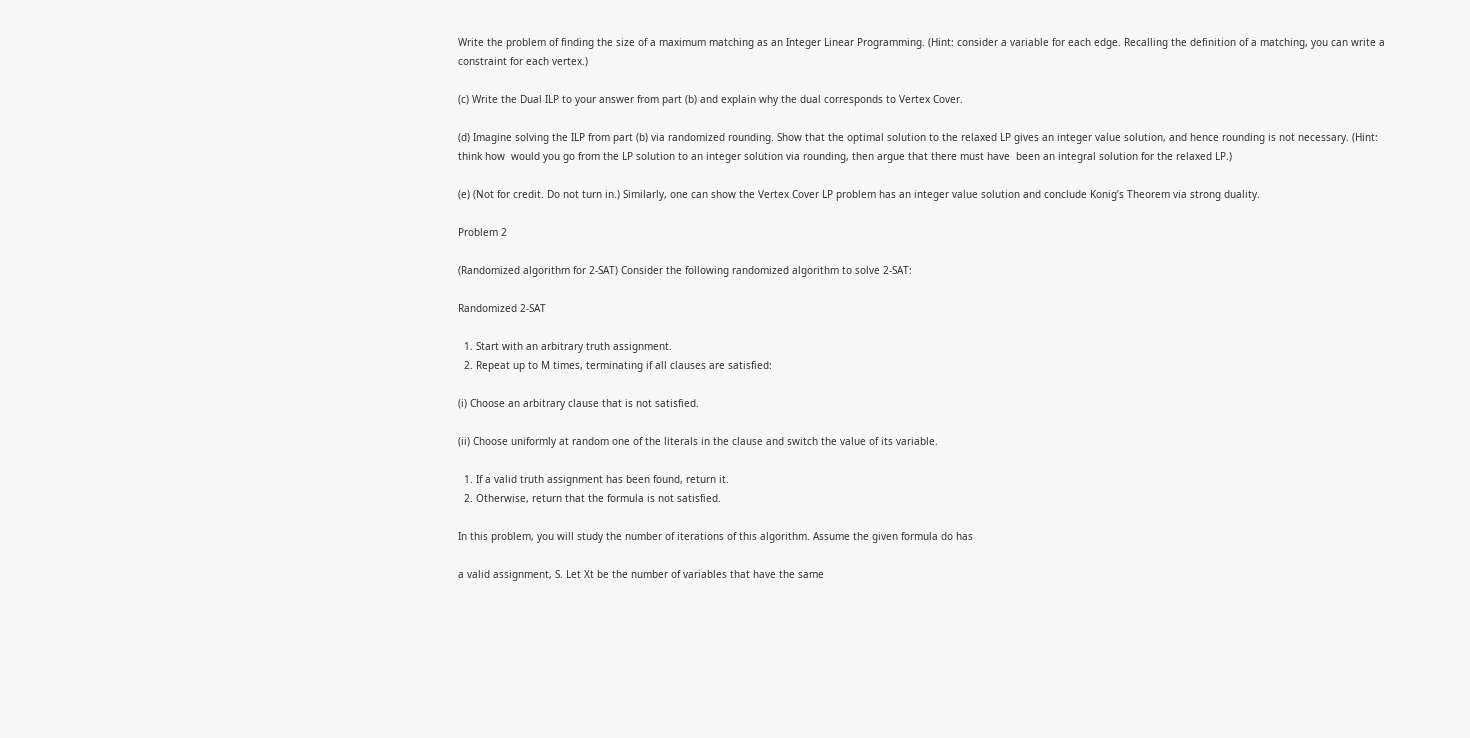Write the problem of finding the size of a maximum matching as an Integer Linear Programming. (Hint: consider a variable for each edge. Recalling the definition of a matching, you can write a constraint for each vertex.)

(c) Write the Dual ILP to your answer from part (b) and explain why the dual corresponds to Vertex Cover.

(d) Imagine solving the ILP from part (b) via randomized rounding. Show that the optimal solution to the relaxed LP gives an integer value solution, and hence rounding is not necessary. (Hint: think how  would you go from the LP solution to an integer solution via rounding, then argue that there must have  been an integral solution for the relaxed LP.)

(e) (Not for credit. Do not turn in.) Similarly, one can show the Vertex Cover LP problem has an integer value solution and conclude Konig’s Theorem via strong duality.

Problem 2

(Randomized algorithm for 2-SAT) Consider the following randomized algorithm to solve 2-SAT:

Randomized 2-SAT

  1. Start with an arbitrary truth assignment.
  2. Repeat up to M times, terminating if all clauses are satisfied:

(i) Choose an arbitrary clause that is not satisfied.

(ii) Choose uniformly at random one of the literals in the clause and switch the value of its variable.

  1. If a valid truth assignment has been found, return it.
  2. Otherwise, return that the formula is not satisfied.

In this problem, you will study the number of iterations of this algorithm. Assume the given formula do has

a valid assignment, S. Let Xt be the number of variables that have the same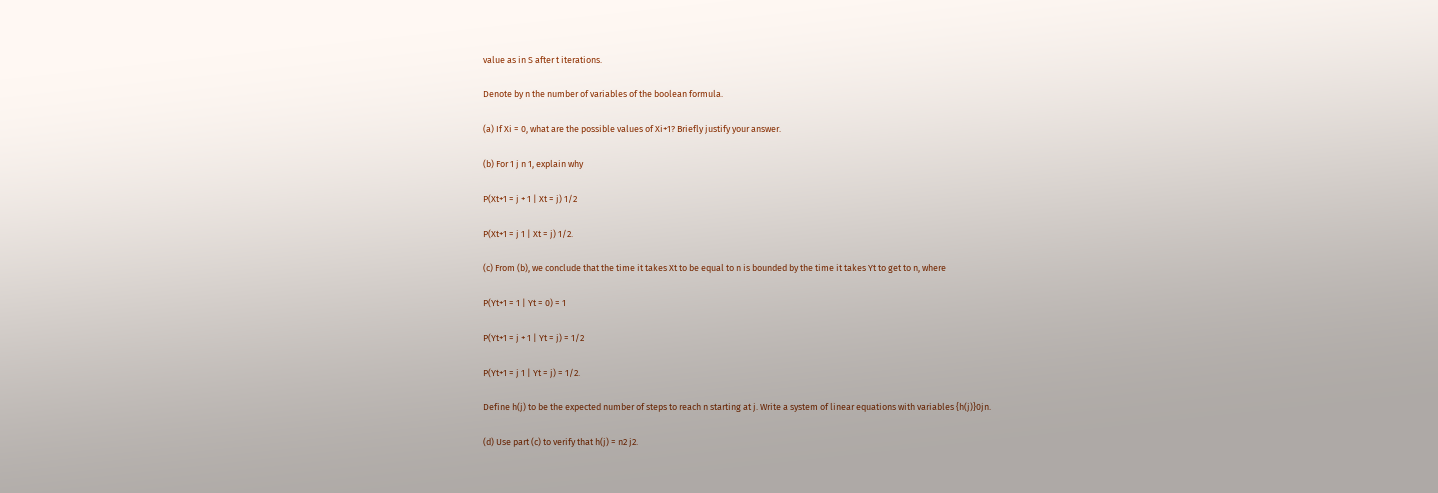value as in S after t iterations.

Denote by n the number of variables of the boolean formula.

(a) If Xi = 0, what are the possible values of Xi+1? Briefly justify your answer.

(b) For 1 j n 1, explain why

P(Xt+1 = j + 1 | Xt = j) 1/2

P(Xt+1 = j 1 | Xt = j) 1/2.

(c) From (b), we conclude that the time it takes Xt to be equal to n is bounded by the time it takes Yt to get to n, where

P(Yt+1 = 1 | Yt = 0) = 1

P(Yt+1 = j + 1 | Yt = j) = 1/2

P(Yt+1 = j 1 | Yt = j) = 1/2.

Define h(j) to be the expected number of steps to reach n starting at j. Write a system of linear equations with variables {h(j)}0jn.

(d) Use part (c) to verify that h(j) = n2 j2.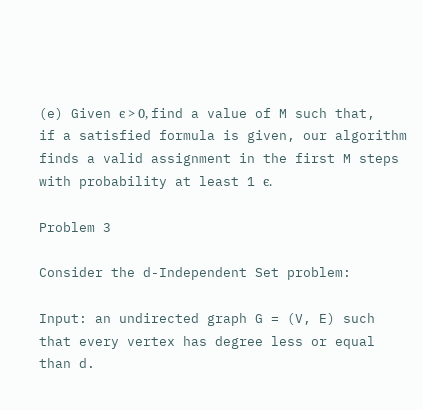(e) Given ϵ > 0, find a value of M such that, if a satisfied formula is given, our algorithm finds a valid assignment in the first M steps with probability at least 1 ϵ.

Problem 3

Consider the d-Independent Set problem:

Input: an undirected graph G = (V, E) such that every vertex has degree less or equal than d.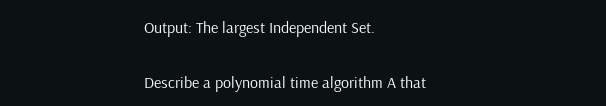Output: The largest Independent Set.

Describe a polynomial time algorithm A that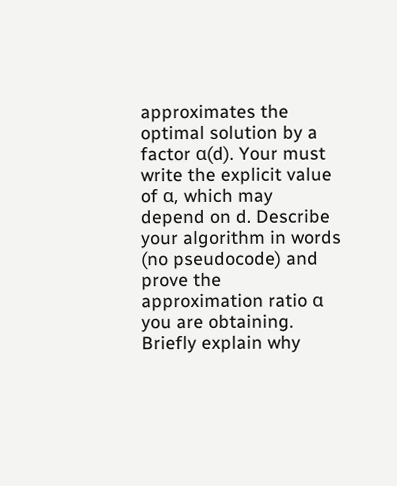approximates the optimal solution by a factor α(d). Your must write the explicit value of α, which may depend on d. Describe your algorithm in words (no pseudocode) and prove the approximation ratio α you are obtaining. Briefly explain why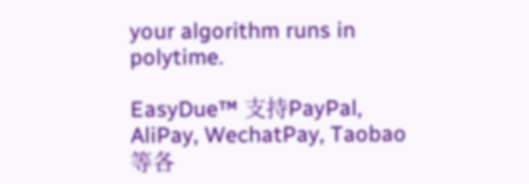your algorithm runs in polytime.

EasyDue™ 支持PayPal, AliPay, WechatPay, Taobao等各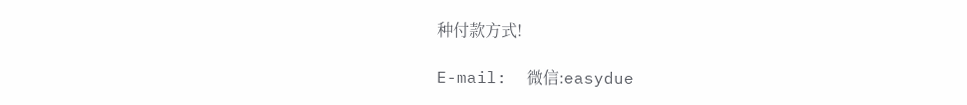种付款方式!

E-mail:  微信:easydue